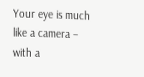Your eye is much like a camera – with a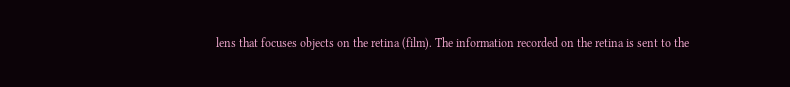lens that focuses objects on the retina (film). The information recorded on the retina is sent to the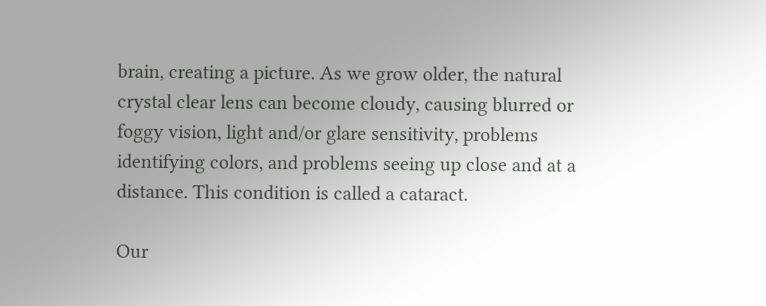brain, creating a picture. As we grow older, the natural crystal clear lens can become cloudy, causing blurred or foggy vision, light and/or glare sensitivity, problems identifying colors, and problems seeing up close and at a distance. This condition is called a cataract.

Our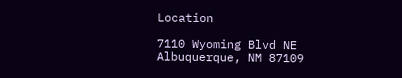Location

7110 Wyoming Blvd NE
Albuquerque, NM 87109